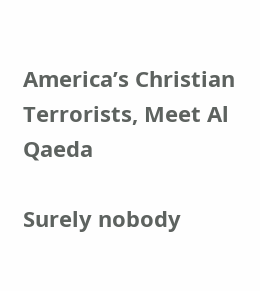America’s Christian Terrorists, Meet Al Qaeda

Surely nobody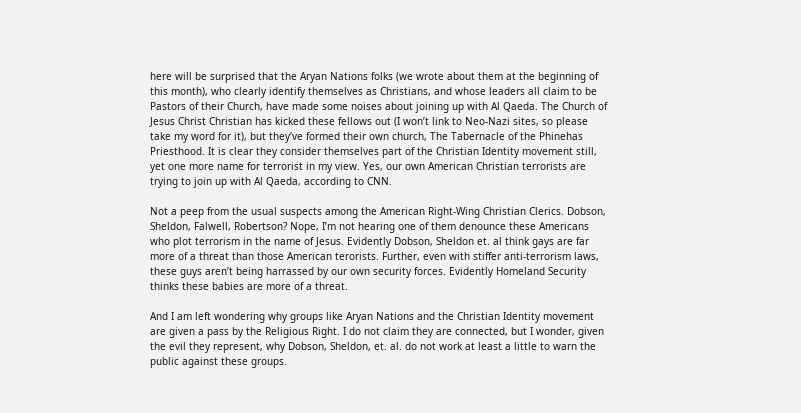here will be surprised that the Aryan Nations folks (we wrote about them at the beginning of this month), who clearly identify themselves as Christians, and whose leaders all claim to be Pastors of their Church, have made some noises about joining up with Al Qaeda. The Church of Jesus Christ Christian has kicked these fellows out (I won’t link to Neo-Nazi sites, so please take my word for it), but they’ve formed their own church, The Tabernacle of the Phinehas Priesthood. It is clear they consider themselves part of the Christian Identity movement still, yet one more name for terrorist in my view. Yes, our own American Christian terrorists are trying to join up with Al Qaeda, according to CNN.

Not a peep from the usual suspects among the American Right-Wing Christian Clerics. Dobson, Sheldon, Falwell, Robertson? Nope, I’m not hearing one of them denounce these Americans who plot terrorism in the name of Jesus. Evidently Dobson, Sheldon et. al think gays are far more of a threat than those American terorists. Further, even with stiffer anti-terrorism laws, these guys aren’t being harrassed by our own security forces. Evidently Homeland Security thinks these babies are more of a threat.

And I am left wondering why groups like Aryan Nations and the Christian Identity movement are given a pass by the Religious Right. I do not claim they are connected, but I wonder, given the evil they represent, why Dobson, Sheldon, et. al. do not work at least a little to warn the public against these groups.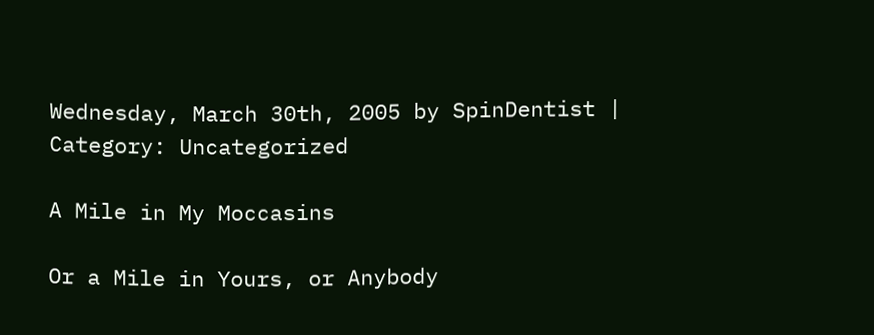Wednesday, March 30th, 2005 by SpinDentist |
Category: Uncategorized

A Mile in My Moccasins

Or a Mile in Yours, or Anybody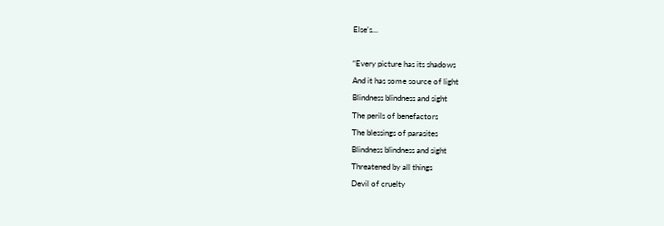Else’s…

“Every picture has its shadows
And it has some source of light
Blindness blindness and sight
The perils of benefactors
The blessings of parasites
Blindness blindness and sight
Threatened by all things
Devil of cruelty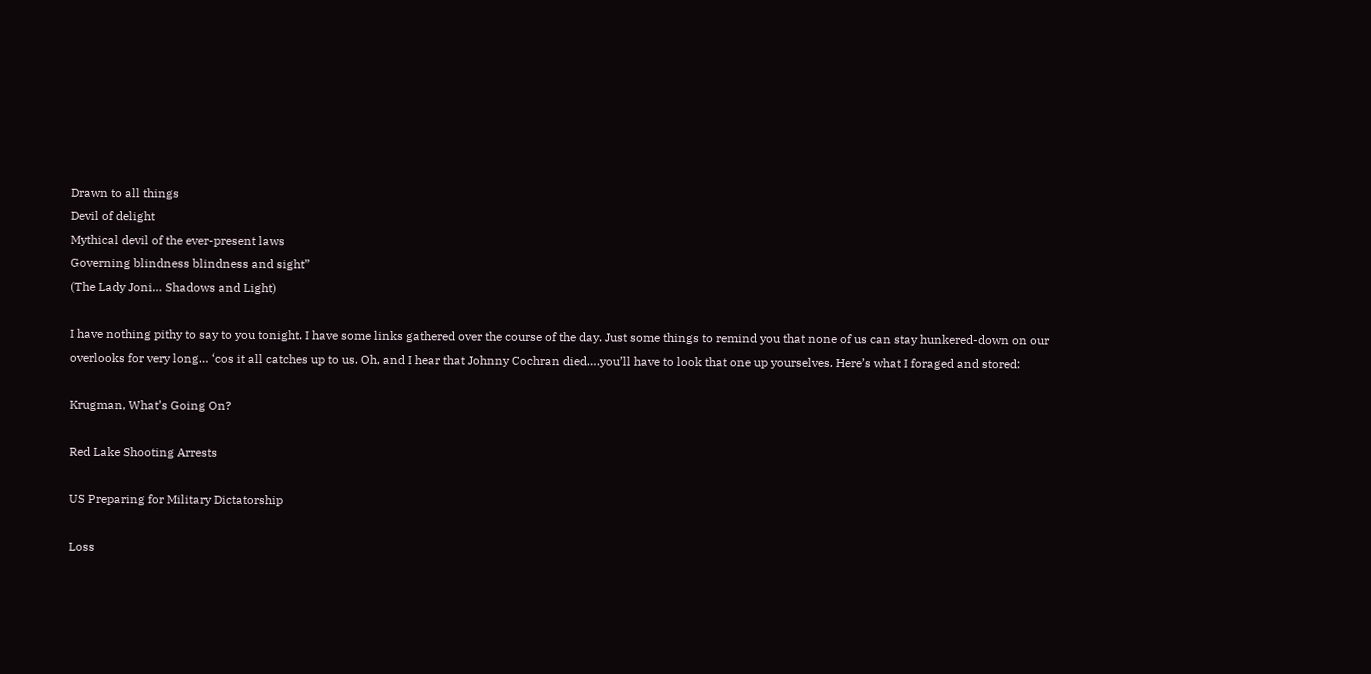Drawn to all things
Devil of delight
Mythical devil of the ever-present laws
Governing blindness blindness and sight”
(The Lady Joni… Shadows and Light)

I have nothing pithy to say to you tonight. I have some links gathered over the course of the day. Just some things to remind you that none of us can stay hunkered-down on our overlooks for very long… ‘cos it all catches up to us. Oh, and I hear that Johnny Cochran died….you’ll have to look that one up yourselves. Here’s what I foraged and stored:

Krugman, What’s Going On?

Red Lake Shooting Arrests

US Preparing for Military Dictatorship

Loss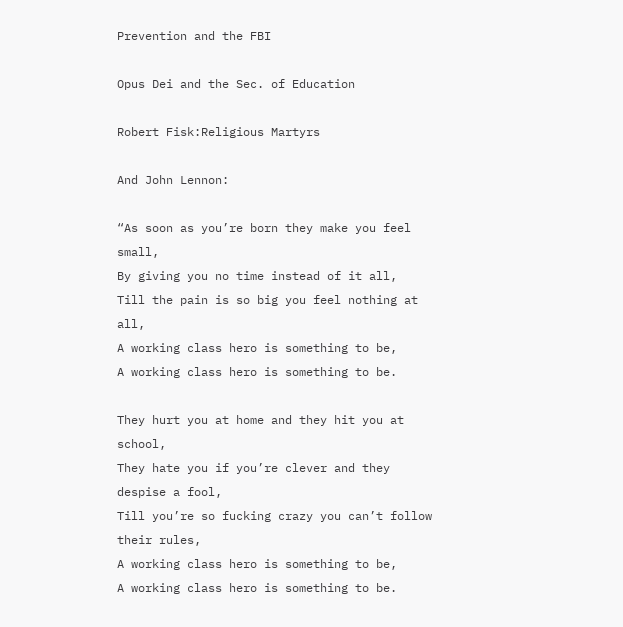Prevention and the FBI

Opus Dei and the Sec. of Education

Robert Fisk:Religious Martyrs

And John Lennon:

“As soon as you’re born they make you feel small,
By giving you no time instead of it all,
Till the pain is so big you feel nothing at all,
A working class hero is something to be,
A working class hero is something to be.

They hurt you at home and they hit you at school,
They hate you if you’re clever and they despise a fool,
Till you’re so fucking crazy you can’t follow their rules,
A working class hero is something to be,
A working class hero is something to be.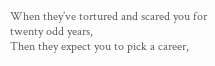When they’ve tortured and scared you for twenty odd years,
Then they expect you to pick a career,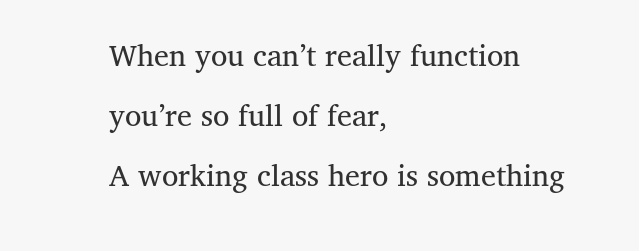When you can’t really function you’re so full of fear,
A working class hero is something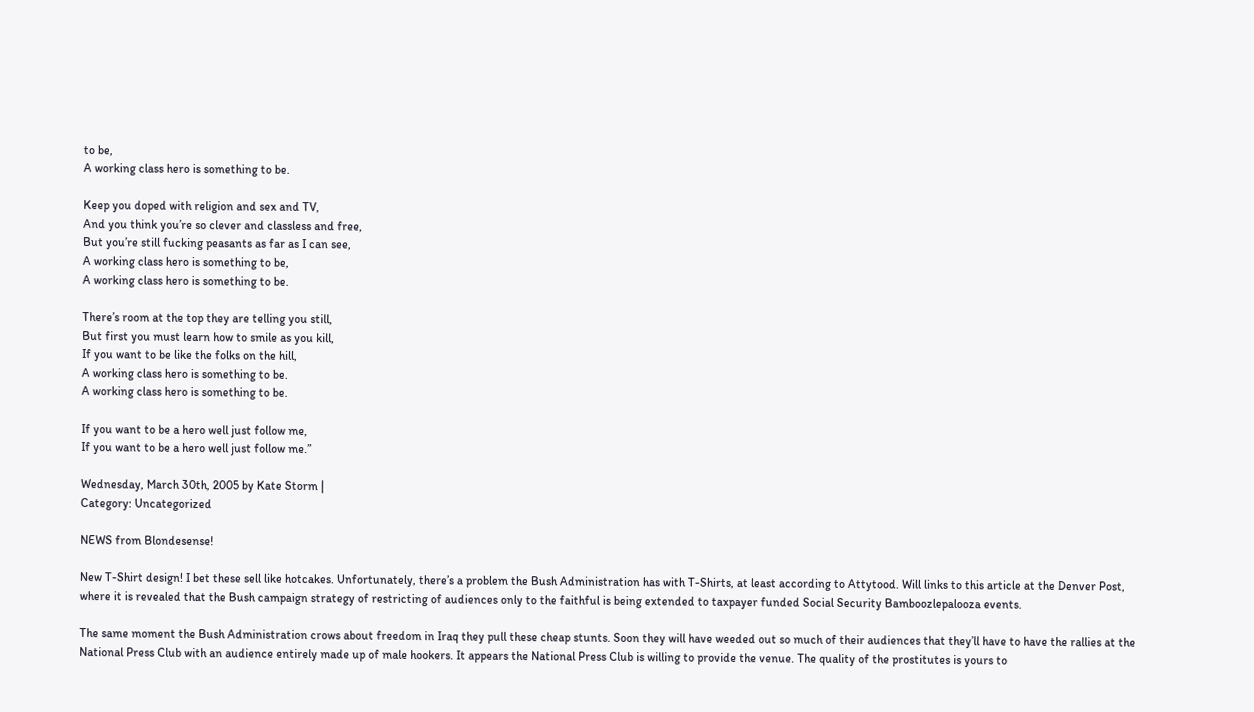to be,
A working class hero is something to be.

Keep you doped with religion and sex and TV,
And you think you’re so clever and classless and free,
But you’re still fucking peasants as far as I can see,
A working class hero is something to be,
A working class hero is something to be.

There’s room at the top they are telling you still,
But first you must learn how to smile as you kill,
If you want to be like the folks on the hill,
A working class hero is something to be.
A working class hero is something to be.

If you want to be a hero well just follow me,
If you want to be a hero well just follow me.”

Wednesday, March 30th, 2005 by Kate Storm |
Category: Uncategorized

NEWS from Blondesense!

New T-Shirt design! I bet these sell like hotcakes. Unfortunately, there’s a problem the Bush Administration has with T-Shirts, at least according to Attytood. Will links to this article at the Denver Post, where it is revealed that the Bush campaign strategy of restricting of audiences only to the faithful is being extended to taxpayer funded Social Security Bamboozlepalooza events.

The same moment the Bush Administration crows about freedom in Iraq they pull these cheap stunts. Soon they will have weeded out so much of their audiences that they’ll have to have the rallies at the National Press Club with an audience entirely made up of male hookers. It appears the National Press Club is willing to provide the venue. The quality of the prostitutes is yours to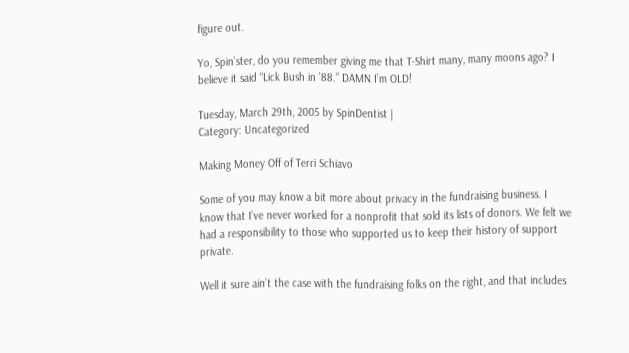figure out.

Yo, Spin’ster, do you remember giving me that T-Shirt many, many moons ago? I believe it said “Lick Bush in ’88.” DAMN I’m OLD!

Tuesday, March 29th, 2005 by SpinDentist |
Category: Uncategorized

Making Money Off of Terri Schiavo

Some of you may know a bit more about privacy in the fundraising business. I know that I’ve never worked for a nonprofit that sold its lists of donors. We felt we had a responsibility to those who supported us to keep their history of support private.

Well it sure ain’t the case with the fundraising folks on the right, and that includes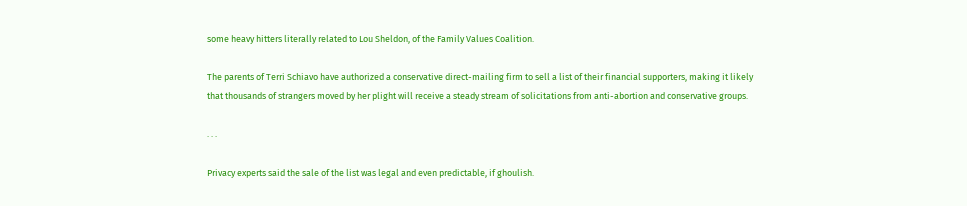some heavy hitters literally related to Lou Sheldon, of the Family Values Coalition.

The parents of Terri Schiavo have authorized a conservative direct-mailing firm to sell a list of their financial supporters, making it likely that thousands of strangers moved by her plight will receive a steady stream of solicitations from anti-abortion and conservative groups.

. . .

Privacy experts said the sale of the list was legal and even predictable, if ghoulish.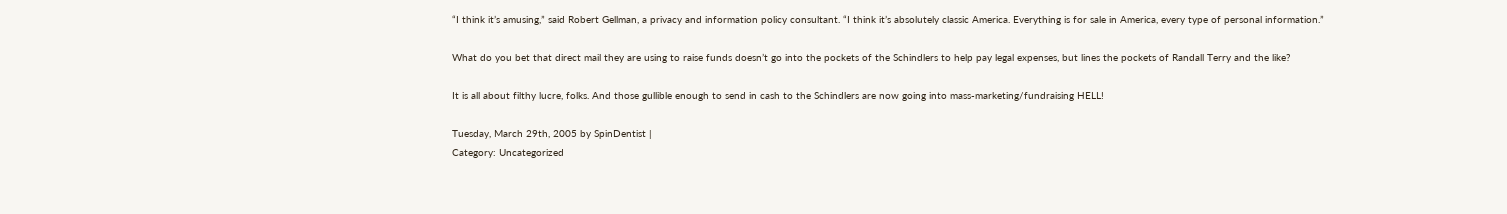“I think it’s amusing,” said Robert Gellman, a privacy and information policy consultant. “I think it’s absolutely classic America. Everything is for sale in America, every type of personal information.”

What do you bet that direct mail they are using to raise funds doesn’t go into the pockets of the Schindlers to help pay legal expenses, but lines the pockets of Randall Terry and the like?

It is all about filthy lucre, folks. And those gullible enough to send in cash to the Schindlers are now going into mass-marketing/fundraising HELL!

Tuesday, March 29th, 2005 by SpinDentist |
Category: Uncategorized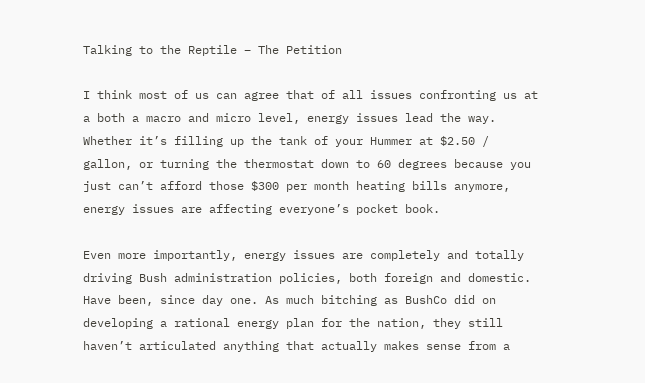Talking to the Reptile – The Petition

I think most of us can agree that of all issues confronting us at a both a macro and micro level, energy issues lead the way. Whether it’s filling up the tank of your Hummer at $2.50 / gallon, or turning the thermostat down to 60 degrees because you just can’t afford those $300 per month heating bills anymore, energy issues are affecting everyone’s pocket book.

Even more importantly, energy issues are completely and totally driving Bush administration policies, both foreign and domestic. Have been, since day one. As much bitching as BushCo did on developing a rational energy plan for the nation, they still haven’t articulated anything that actually makes sense from a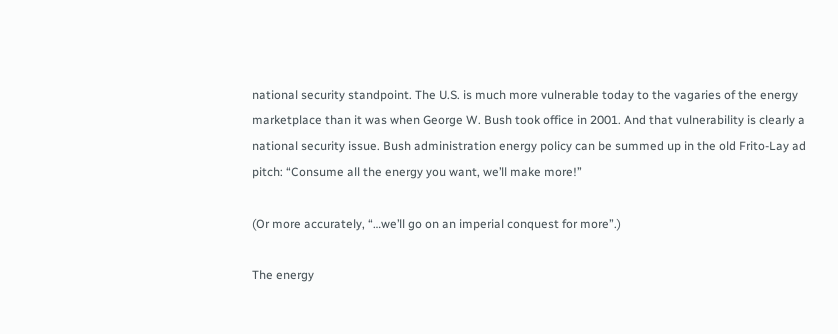national security standpoint. The U.S. is much more vulnerable today to the vagaries of the energy marketplace than it was when George W. Bush took office in 2001. And that vulnerability is clearly a national security issue. Bush administration energy policy can be summed up in the old Frito-Lay ad pitch: “Consume all the energy you want, we’ll make more!”

(Or more accurately, “…we’ll go on an imperial conquest for more”.)

The energy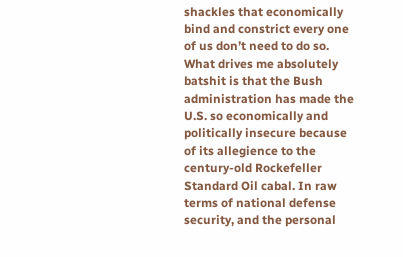shackles that economically bind and constrict every one of us don’t need to do so. What drives me absolutely batshit is that the Bush administration has made the U.S. so economically and politically insecure because of its allegience to the century-old Rockefeller Standard Oil cabal. In raw terms of national defense security, and the personal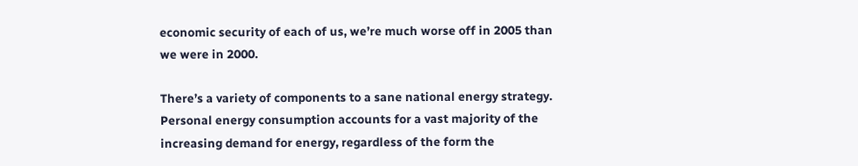economic security of each of us, we’re much worse off in 2005 than we were in 2000.

There’s a variety of components to a sane national energy strategy. Personal energy consumption accounts for a vast majority of the increasing demand for energy, regardless of the form the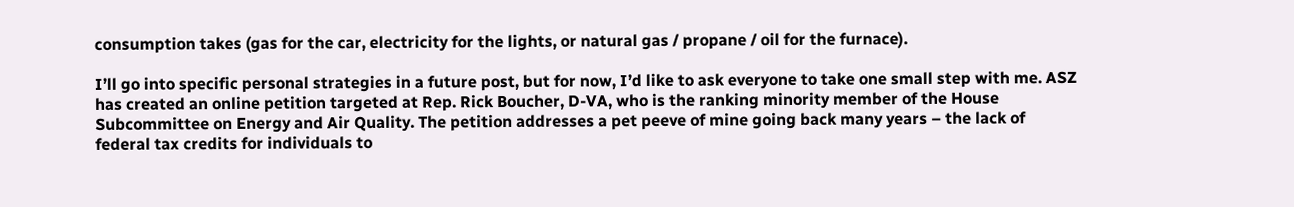consumption takes (gas for the car, electricity for the lights, or natural gas / propane / oil for the furnace).

I’ll go into specific personal strategies in a future post, but for now, I’d like to ask everyone to take one small step with me. ASZ has created an online petition targeted at Rep. Rick Boucher, D-VA, who is the ranking minority member of the House Subcommittee on Energy and Air Quality. The petition addresses a pet peeve of mine going back many years – the lack of federal tax credits for individuals to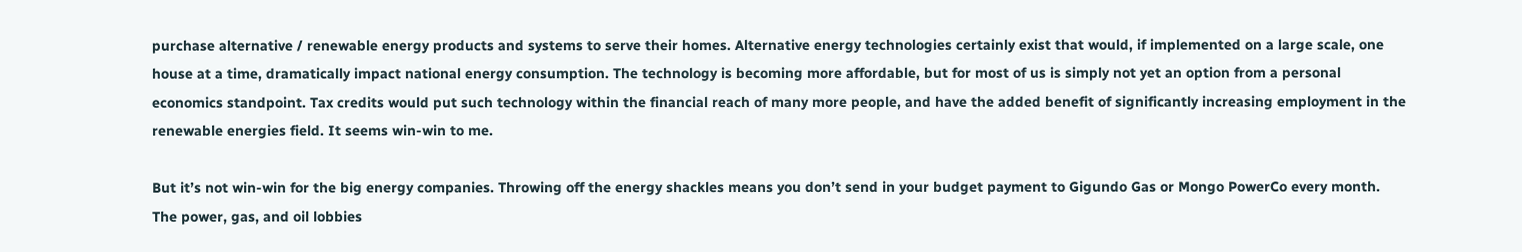purchase alternative / renewable energy products and systems to serve their homes. Alternative energy technologies certainly exist that would, if implemented on a large scale, one house at a time, dramatically impact national energy consumption. The technology is becoming more affordable, but for most of us is simply not yet an option from a personal economics standpoint. Tax credits would put such technology within the financial reach of many more people, and have the added benefit of significantly increasing employment in the renewable energies field. It seems win-win to me.

But it’s not win-win for the big energy companies. Throwing off the energy shackles means you don’t send in your budget payment to Gigundo Gas or Mongo PowerCo every month. The power, gas, and oil lobbies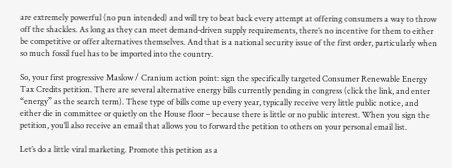are extremely powerful (no pun intended) and will try to beat back every attempt at offering consumers a way to throw off the shackles. As long as they can meet demand-driven supply requirements, there’s no incentive for them to either be competitive or offer alternatives themselves. And that is a national security issue of the first order, particularly when so much fossil fuel has to be imported into the country.

So, your first progressive Maslow / Cranium action point: sign the specifically targeted Consumer Renewable Energy Tax Credits petition. There are several alternative energy bills currently pending in congress (click the link, and enter “energy” as the search term). These type of bills come up every year, typically receive very little public notice, and either die in committee or quietly on the House floor – because there is little or no public interest. When you sign the petition, you’ll also receive an email that allows you to forward the petition to others on your personal email list.

Let’s do a little viral marketing. Promote this petition as a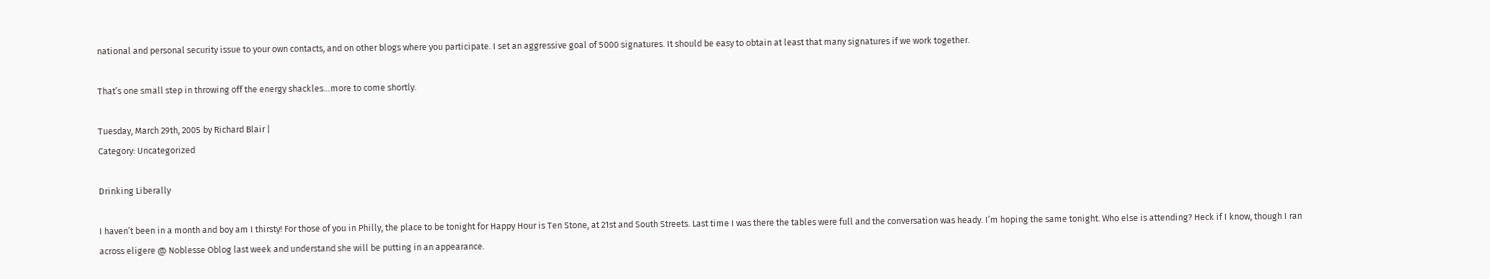national and personal security issue to your own contacts, and on other blogs where you participate. I set an aggressive goal of 5000 signatures. It should be easy to obtain at least that many signatures if we work together.

That’s one small step in throwing off the energy shackles…more to come shortly.

Tuesday, March 29th, 2005 by Richard Blair |
Category: Uncategorized

Drinking Liberally

I haven’t been in a month and boy am I thirsty! For those of you in Philly, the place to be tonight for Happy Hour is Ten Stone, at 21st and South Streets. Last time I was there the tables were full and the conversation was heady. I’m hoping the same tonight. Who else is attending? Heck if I know, though I ran across eligere @ Noblesse Oblog last week and understand she will be putting in an appearance.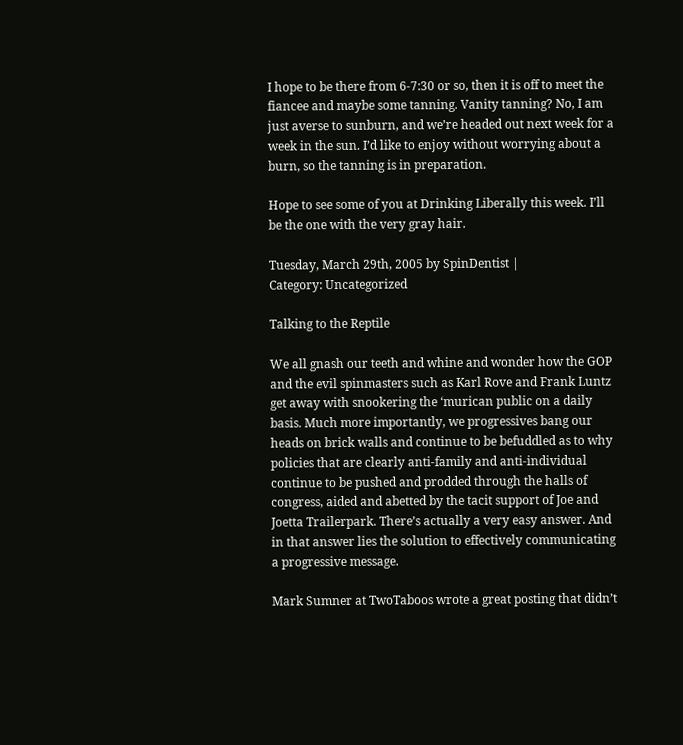I hope to be there from 6-7:30 or so, then it is off to meet the fiancee and maybe some tanning. Vanity tanning? No, I am just averse to sunburn, and we’re headed out next week for a week in the sun. I’d like to enjoy without worrying about a burn, so the tanning is in preparation.

Hope to see some of you at Drinking Liberally this week. I’ll be the one with the very gray hair.

Tuesday, March 29th, 2005 by SpinDentist |
Category: Uncategorized

Talking to the Reptile

We all gnash our teeth and whine and wonder how the GOP and the evil spinmasters such as Karl Rove and Frank Luntz get away with snookering the ‘murican public on a daily basis. Much more importantly, we progressives bang our heads on brick walls and continue to be befuddled as to why policies that are clearly anti-family and anti-individual continue to be pushed and prodded through the halls of congress, aided and abetted by the tacit support of Joe and Joetta Trailerpark. There’s actually a very easy answer. And in that answer lies the solution to effectively communicating a progressive message.

Mark Sumner at TwoTaboos wrote a great posting that didn’t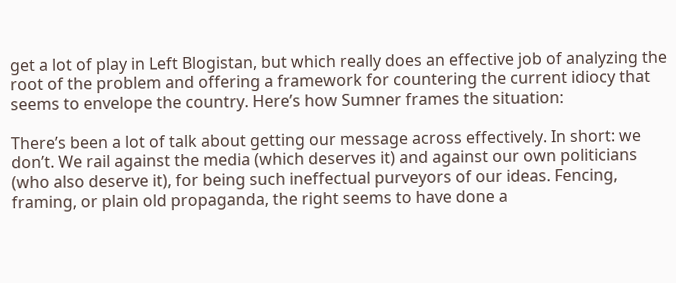get a lot of play in Left Blogistan, but which really does an effective job of analyzing the root of the problem and offering a framework for countering the current idiocy that seems to envelope the country. Here’s how Sumner frames the situation:

There’s been a lot of talk about getting our message across effectively. In short: we don’t. We rail against the media (which deserves it) and against our own politicians (who also deserve it), for being such ineffectual purveyors of our ideas. Fencing, framing, or plain old propaganda, the right seems to have done a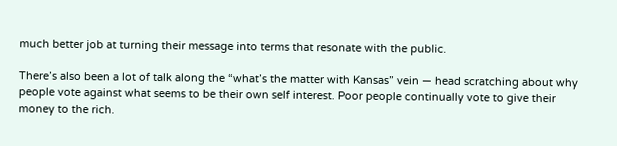much better job at turning their message into terms that resonate with the public.

There’s also been a lot of talk along the “what’s the matter with Kansas” vein — head scratching about why people vote against what seems to be their own self interest. Poor people continually vote to give their money to the rich.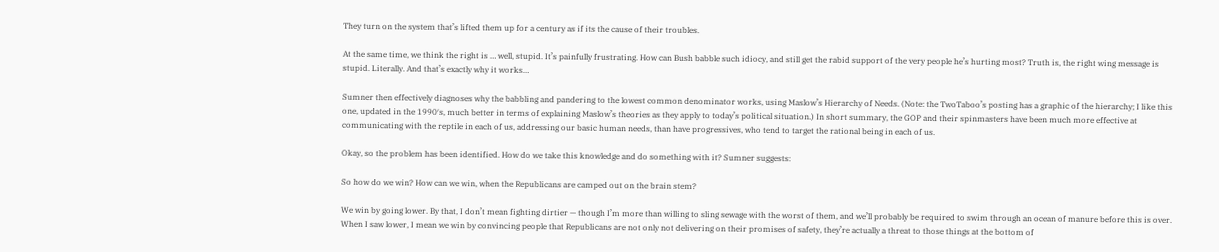They turn on the system that’s lifted them up for a century as if its the cause of their troubles.

At the same time, we think the right is … well, stupid. It’s painfully frustrating. How can Bush babble such idiocy, and still get the rabid support of the very people he’s hurting most? Truth is, the right wing message is stupid. Literally. And that’s exactly why it works…

Sumner then effectively diagnoses why the babbling and pandering to the lowest common denominator works, using Maslow’s Hierarchy of Needs. (Note: the TwoTaboo’s posting has a graphic of the hierarchy; I like this one, updated in the 1990′s, much better in terms of explaining Maslow’s theories as they apply to today’s political situation.) In short summary, the GOP and their spinmasters have been much more effective at communicating with the reptile in each of us, addressing our basic human needs, than have progressives, who tend to target the rational being in each of us.

Okay, so the problem has been identified. How do we take this knowledge and do something with it? Sumner suggests:

So how do we win? How can we win, when the Republicans are camped out on the brain stem?

We win by going lower. By that, I don’t mean fighting dirtier — though I’m more than willing to sling sewage with the worst of them, and we’ll probably be required to swim through an ocean of manure before this is over. When I saw lower, I mean we win by convincing people that Republicans are not only not delivering on their promises of safety, they’re actually a threat to those things at the bottom of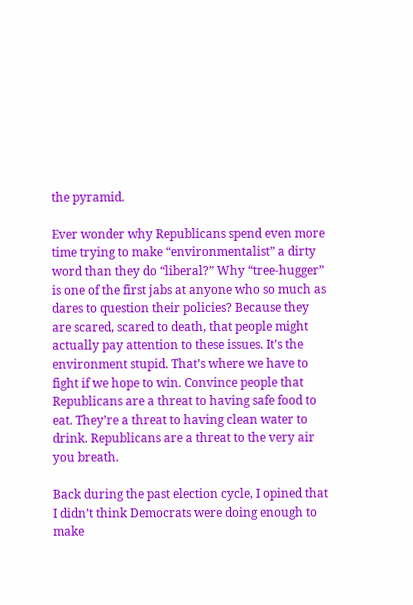the pyramid.

Ever wonder why Republicans spend even more time trying to make “environmentalist” a dirty word than they do “liberal?” Why “tree-hugger” is one of the first jabs at anyone who so much as dares to question their policies? Because they are scared, scared to death, that people might actually pay attention to these issues. It’s the environment stupid. That’s where we have to fight if we hope to win. Convince people that Republicans are a threat to having safe food to eat. They’re a threat to having clean water to drink. Republicans are a threat to the very air you breath.

Back during the past election cycle, I opined that I didn’t think Democrats were doing enough to make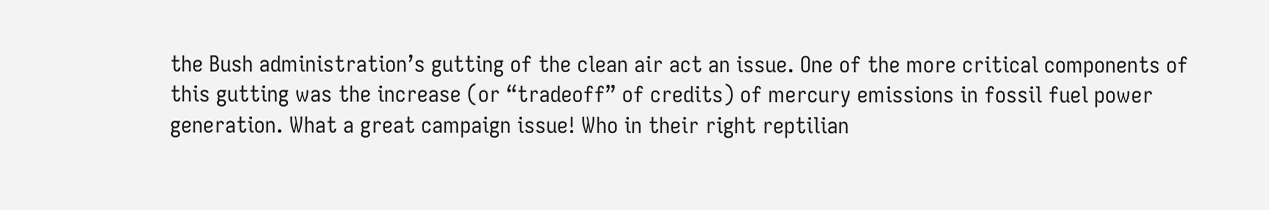the Bush administration’s gutting of the clean air act an issue. One of the more critical components of this gutting was the increase (or “tradeoff” of credits) of mercury emissions in fossil fuel power generation. What a great campaign issue! Who in their right reptilian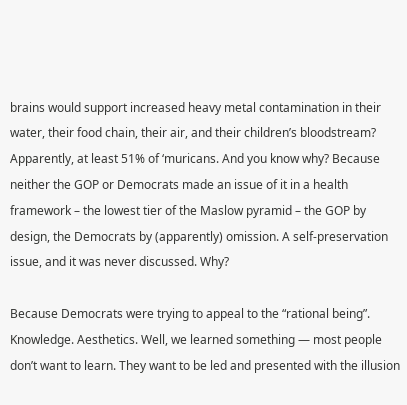brains would support increased heavy metal contamination in their water, their food chain, their air, and their children’s bloodstream? Apparently, at least 51% of ‘muricans. And you know why? Because neither the GOP or Democrats made an issue of it in a health framework – the lowest tier of the Maslow pyramid – the GOP by design, the Democrats by (apparently) omission. A self-preservation issue, and it was never discussed. Why?

Because Democrats were trying to appeal to the “rational being”. Knowledge. Aesthetics. Well, we learned something — most people don’t want to learn. They want to be led and presented with the illusion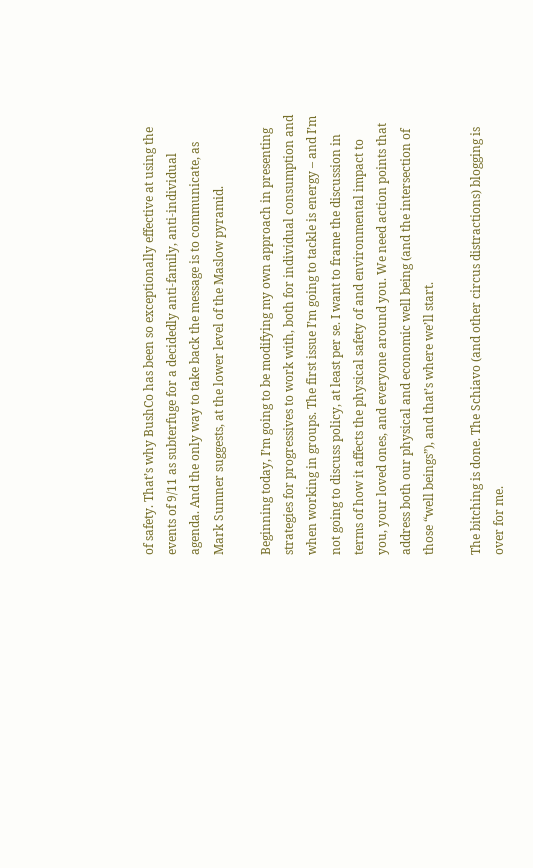of safety. That’s why BushCo has been so exceptionally effective at using the events of 9/11 as subterfuge for a decidedly anti-family, anti-individual agenda. And the only way to take back the message is to communicate, as Mark Sumner suggests, at the lower level of the Maslow pyramid.

Beginning today, I’m going to be modifying my own approach in presenting strategies for progressives to work with, both for individual consumption and when working in groups. The first issue I’m going to tackle is energy – and I’m not going to discuss policy, at least per se. I want to frame the discussion in terms of how it affects the physical safety of and environmental impact to you, your loved ones, and everyone around you. We need action points that address both our physical and economic well being (and the intersection of those “well beings”), and that’s where we’ll start.

The bitching is done. The Schiavo (and other circus distractions) blogging is over for me.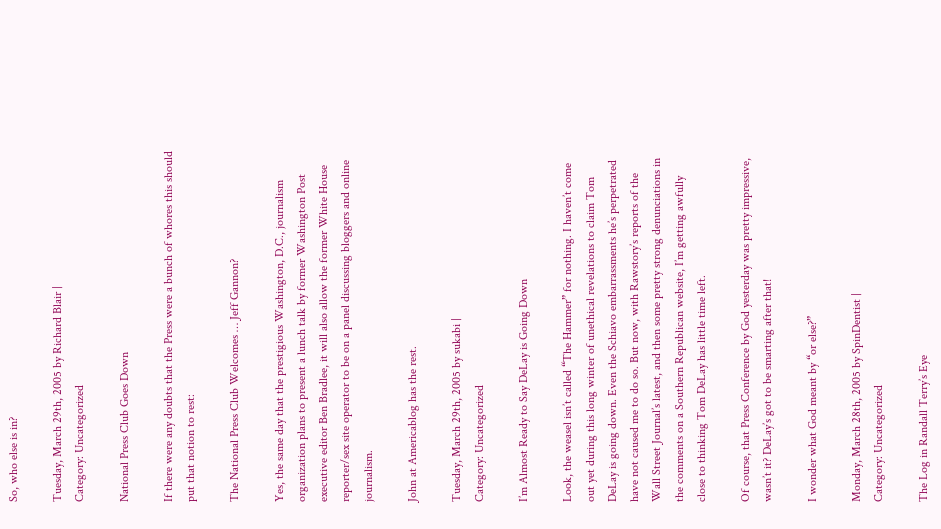So, who else is in?

Tuesday, March 29th, 2005 by Richard Blair |
Category: Uncategorized

National Press Club Goes Down

If there were any doubts that the Press were a bunch of whores this should put that notion to rest:

The National Press Club Welcomes … Jeff Gannon?

Yes, the same day that the prestigious Washington, D.C., journalism organization plans to present a lunch talk by former Washington Post executive editor Ben Bradlee, it will also allow the former White House reporter/sex site operator to be on a panel discussing bloggers and online journalism.

John at Americablog has the rest.

Tuesday, March 29th, 2005 by sukabi |
Category: Uncategorized

I’m Almost Ready to Say DeLay is Going Down

Look, the weasel isn’t called “The Hammer” for nothing. I haven’t come out yet during this long winter of unethical revelations to claim Tom DeLay is going down. Even the Schiavo embarrassments he’s perpetrated have not caused me to do so. But now, with Rawstory’s reports of the Wall Street Journal’s latest, and then some pretty strong denunciations in the comments on a Southern Republican website, I’m getting awfully close to thinking Tom DeLay has little time left.

Of course, that Press Conference by God yesterday was pretty impressive, wasn’t it? DeLay’s got to be smarting after that!

I wonder what God meant by “or else?”

Monday, March 28th, 2005 by SpinDentist |
Category: Uncategorized

The Log in Randall Terry’s Eye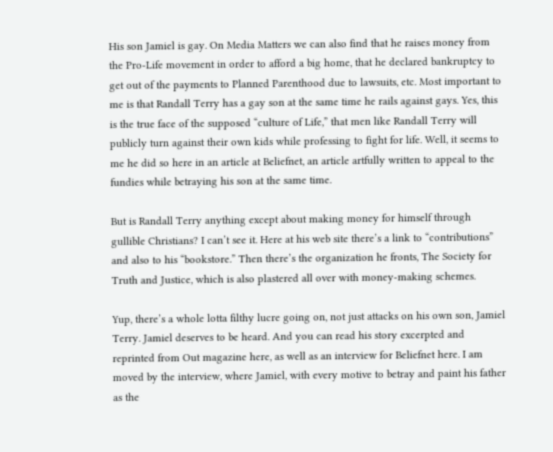His son Jamiel is gay. On Media Matters we can also find that he raises money from the Pro-Life movement in order to afford a big home, that he declared bankruptcy to get out of the payments to Planned Parenthood due to lawsuits, etc. Most important to me is that Randall Terry has a gay son at the same time he rails against gays. Yes, this is the true face of the supposed “culture of Life,” that men like Randall Terry will publicly turn against their own kids while professing to fight for life. Well, it seems to me he did so here in an article at Beliefnet, an article artfully written to appeal to the fundies while betraying his son at the same time.

But is Randall Terry anything except about making money for himself through gullible Christians? I can’t see it. Here at his web site there’s a link to “contributions” and also to his “bookstore.” Then there’s the organization he fronts, The Society for Truth and Justice, which is also plastered all over with money-making schemes.

Yup, there’s a whole lotta filthy lucre going on, not just attacks on his own son, Jamiel Terry. Jamiel deserves to be heard. And you can read his story excerpted and reprinted from Out magazine here, as well as an interview for Beliefnet here. I am moved by the interview, where Jamiel, with every motive to betray and paint his father as the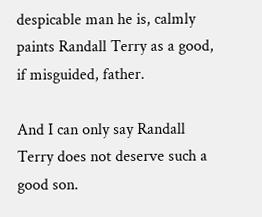despicable man he is, calmly paints Randall Terry as a good, if misguided, father.

And I can only say Randall Terry does not deserve such a good son.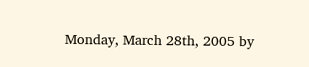Monday, March 28th, 2005 by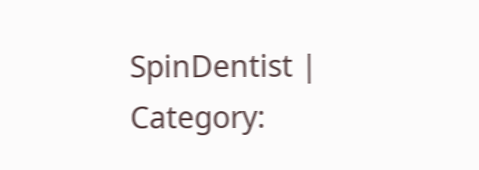SpinDentist |
Category: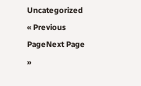Uncategorized
« Previous PageNext Page »